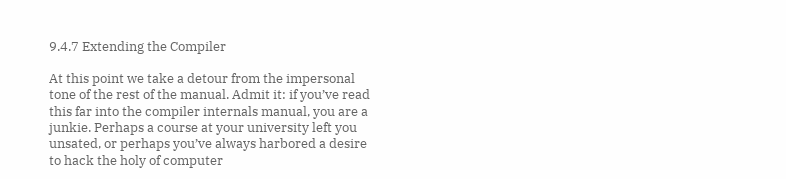9.4.7 Extending the Compiler

At this point we take a detour from the impersonal tone of the rest of the manual. Admit it: if you’ve read this far into the compiler internals manual, you are a junkie. Perhaps a course at your university left you unsated, or perhaps you’ve always harbored a desire to hack the holy of computer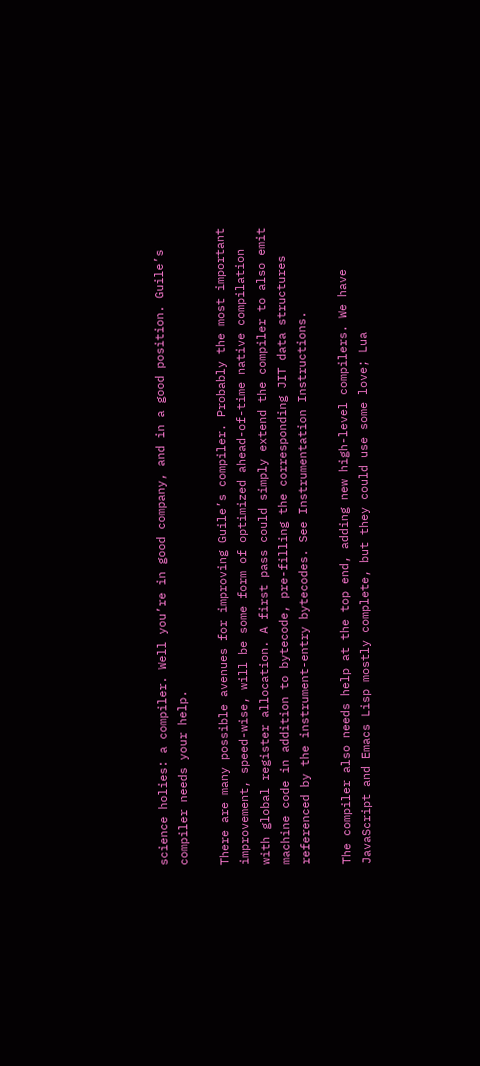science holies: a compiler. Well you’re in good company, and in a good position. Guile’s compiler needs your help.

There are many possible avenues for improving Guile’s compiler. Probably the most important improvement, speed-wise, will be some form of optimized ahead-of-time native compilation with global register allocation. A first pass could simply extend the compiler to also emit machine code in addition to bytecode, pre-filling the corresponding JIT data structures referenced by the instrument-entry bytecodes. See Instrumentation Instructions.

The compiler also needs help at the top end, adding new high-level compilers. We have JavaScript and Emacs Lisp mostly complete, but they could use some love; Lua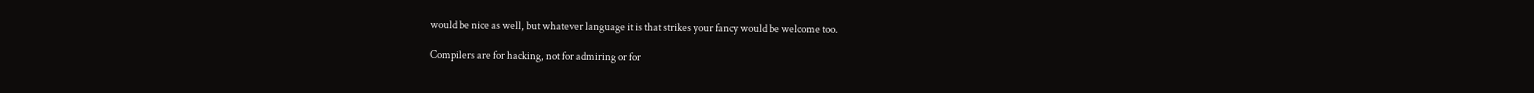would be nice as well, but whatever language it is that strikes your fancy would be welcome too.

Compilers are for hacking, not for admiring or for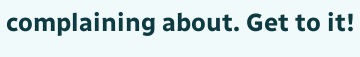complaining about. Get to it!